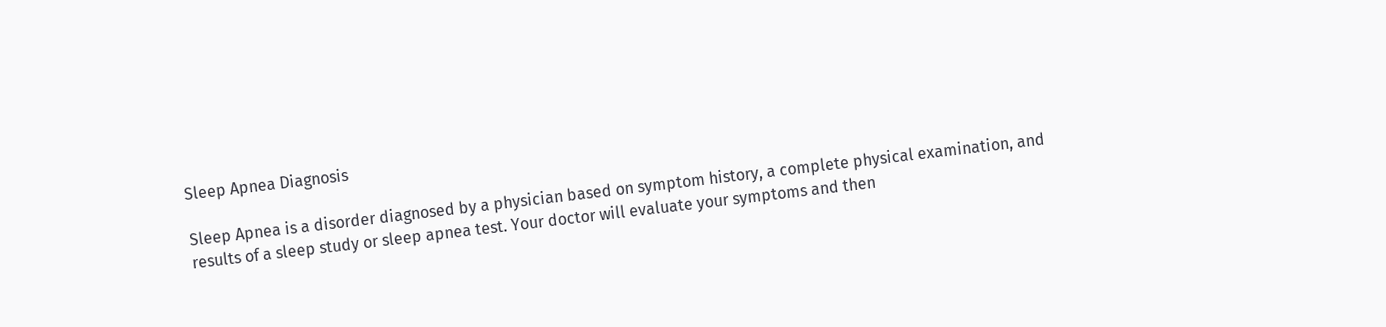Sleep Apnea Diagnosis

Sleep Apnea is a disorder diagnosed by a physician based on symptom history, a complete physical examination, and results of a sleep study or sleep apnea test. Your doctor will evaluate your symptoms and then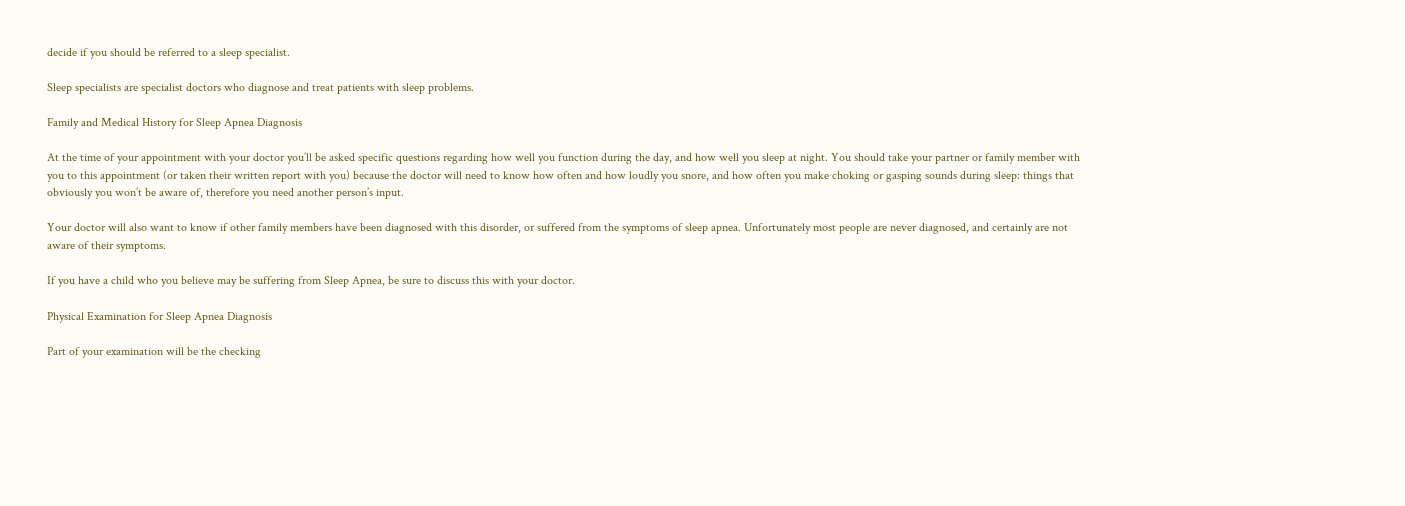decide if you should be referred to a sleep specialist.

Sleep specialists are specialist doctors who diagnose and treat patients with sleep problems.

Family and Medical History for Sleep Apnea Diagnosis

At the time of your appointment with your doctor you’ll be asked specific questions regarding how well you function during the day, and how well you sleep at night. You should take your partner or family member with you to this appointment (or taken their written report with you) because the doctor will need to know how often and how loudly you snore, and how often you make choking or gasping sounds during sleep: things that obviously you won’t be aware of, therefore you need another person’s input.

Your doctor will also want to know if other family members have been diagnosed with this disorder, or suffered from the symptoms of sleep apnea. Unfortunately most people are never diagnosed, and certainly are not aware of their symptoms.

If you have a child who you believe may be suffering from Sleep Apnea, be sure to discuss this with your doctor.

Physical Examination for Sleep Apnea Diagnosis

Part of your examination will be the checking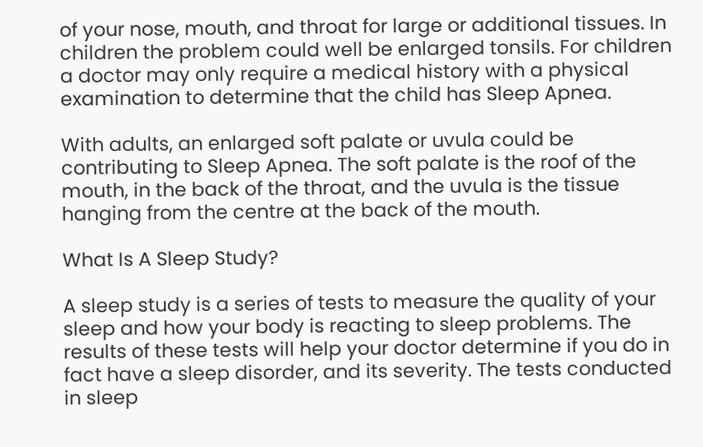of your nose, mouth, and throat for large or additional tissues. In children the problem could well be enlarged tonsils. For children a doctor may only require a medical history with a physical examination to determine that the child has Sleep Apnea.

With adults, an enlarged soft palate or uvula could be contributing to Sleep Apnea. The soft palate is the roof of the mouth, in the back of the throat, and the uvula is the tissue hanging from the centre at the back of the mouth.

What Is A Sleep Study?

A sleep study is a series of tests to measure the quality of your sleep and how your body is reacting to sleep problems. The results of these tests will help your doctor determine if you do in fact have a sleep disorder, and its severity. The tests conducted in sleep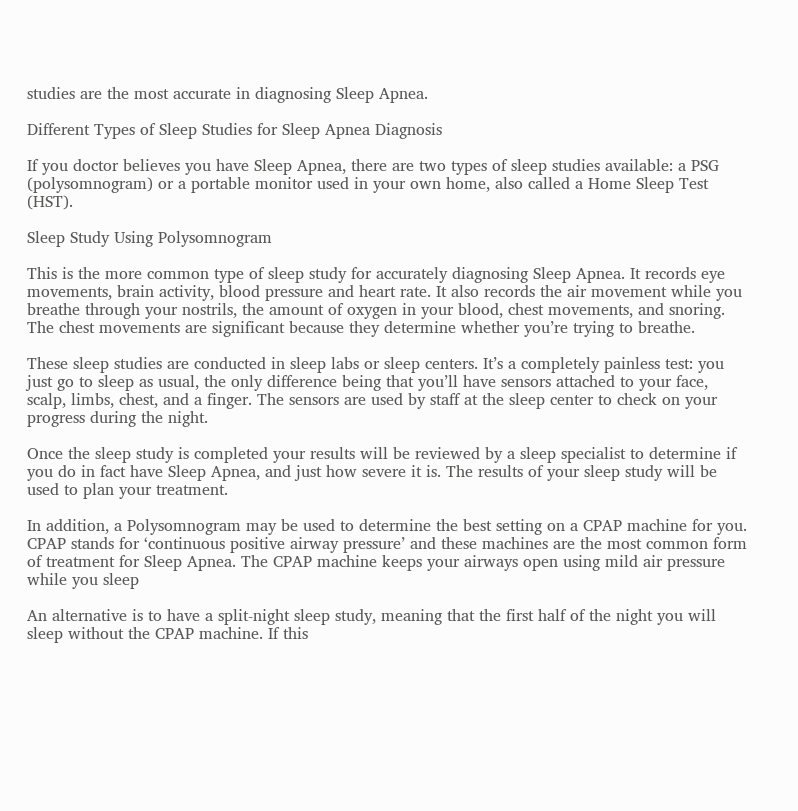studies are the most accurate in diagnosing Sleep Apnea.

Different Types of Sleep Studies for Sleep Apnea Diagnosis

If you doctor believes you have Sleep Apnea, there are two types of sleep studies available: a PSG (polysomnogram) or a portable monitor used in your own home, also called a Home Sleep Test (HST).

Sleep Study Using Polysomnogram

This is the more common type of sleep study for accurately diagnosing Sleep Apnea. It records eye movements, brain activity, blood pressure and heart rate. It also records the air movement while you breathe through your nostrils, the amount of oxygen in your blood, chest movements, and snoring. The chest movements are significant because they determine whether you’re trying to breathe.

These sleep studies are conducted in sleep labs or sleep centers. It’s a completely painless test: you just go to sleep as usual, the only difference being that you’ll have sensors attached to your face, scalp, limbs, chest, and a finger. The sensors are used by staff at the sleep center to check on your progress during the night.

Once the sleep study is completed your results will be reviewed by a sleep specialist to determine if you do in fact have Sleep Apnea, and just how severe it is. The results of your sleep study will be used to plan your treatment.

In addition, a Polysomnogram may be used to determine the best setting on a CPAP machine for you. CPAP stands for ‘continuous positive airway pressure’ and these machines are the most common form of treatment for Sleep Apnea. The CPAP machine keeps your airways open using mild air pressure while you sleep

An alternative is to have a split-night sleep study, meaning that the first half of the night you will sleep without the CPAP machine. If this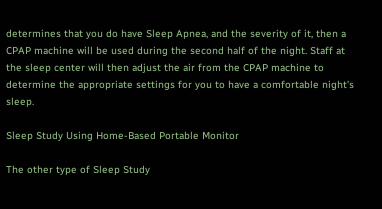determines that you do have Sleep Apnea, and the severity of it, then a CPAP machine will be used during the second half of the night. Staff at the sleep center will then adjust the air from the CPAP machine to determine the appropriate settings for you to have a comfortable night’s sleep.

Sleep Study Using Home-Based Portable Monitor

The other type of Sleep Study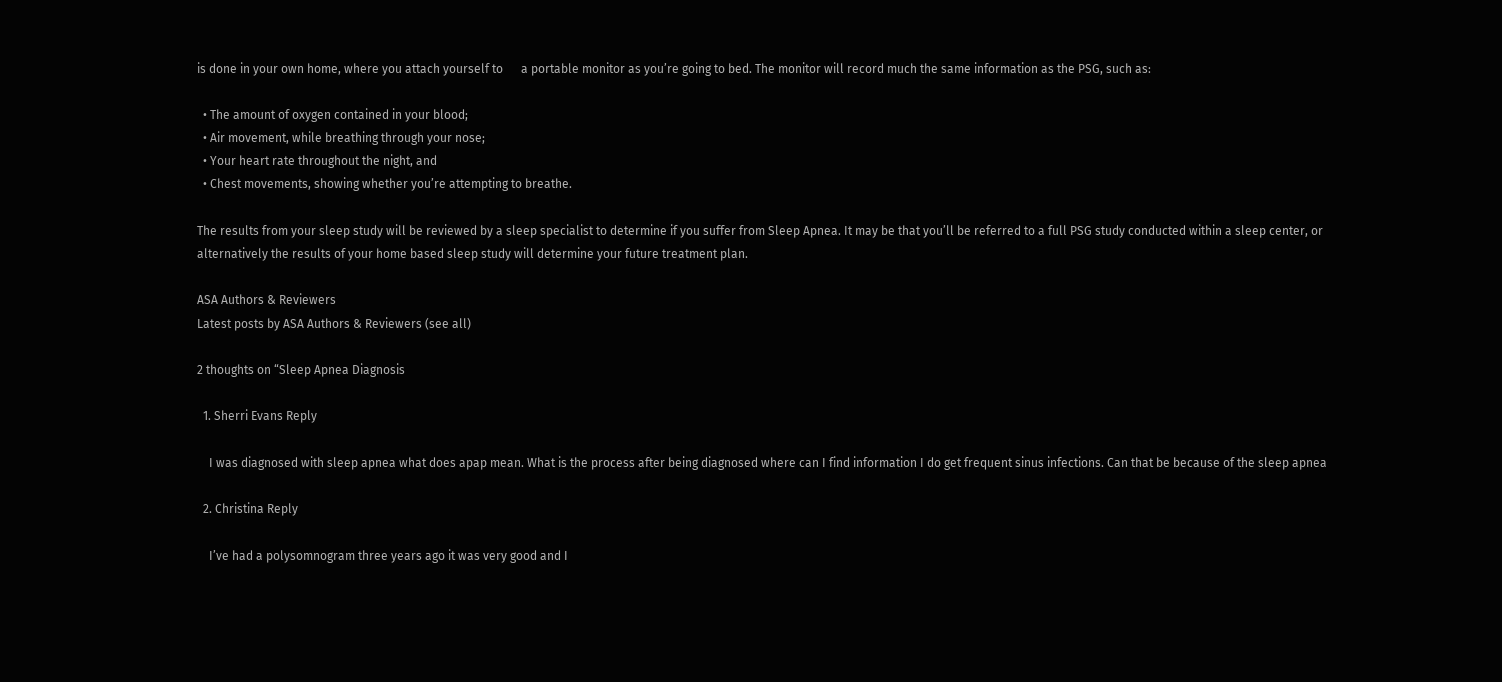is done in your own home, where you attach yourself to      a portable monitor as you’re going to bed. The monitor will record much the same information as the PSG, such as:

  • The amount of oxygen contained in your blood;
  • Air movement, while breathing through your nose;
  • Your heart rate throughout the night, and
  • Chest movements, showing whether you’re attempting to breathe.

The results from your sleep study will be reviewed by a sleep specialist to determine if you suffer from Sleep Apnea. It may be that you’ll be referred to a full PSG study conducted within a sleep center, or alternatively the results of your home based sleep study will determine your future treatment plan.

ASA Authors & Reviewers
Latest posts by ASA Authors & Reviewers (see all)

2 thoughts on “Sleep Apnea Diagnosis

  1. Sherri Evans Reply

    I was diagnosed with sleep apnea what does apap mean. What is the process after being diagnosed where can I find information I do get frequent sinus infections. Can that be because of the sleep apnea

  2. Christina Reply

    I’ve had a polysomnogram three years ago it was very good and I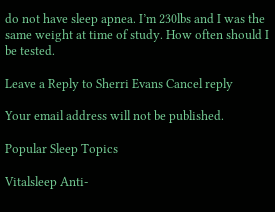do not have sleep apnea. I’m 230lbs and I was the same weight at time of study. How often should I be tested.

Leave a Reply to Sherri Evans Cancel reply

Your email address will not be published.

Popular Sleep Topics

Vitalsleep Anti-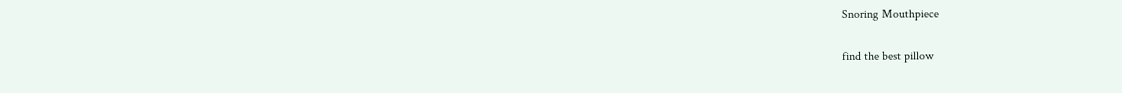Snoring Mouthpiece

find the best pillow